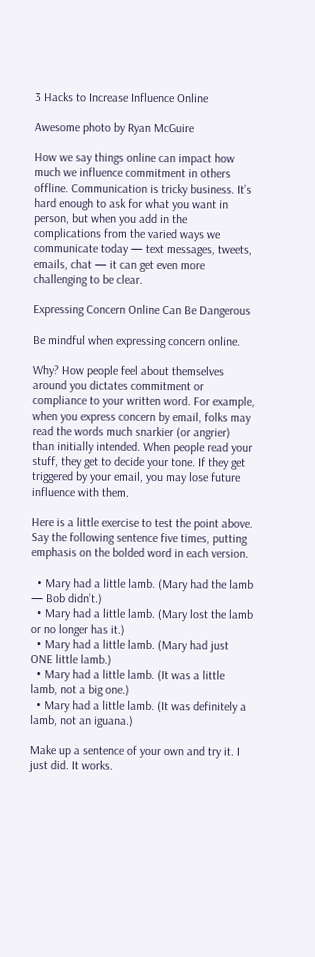3 Hacks to Increase Influence Online

Awesome photo by Ryan McGuire

How we say things online can impact how much we influence commitment in others offline. Communication is tricky business. It’s hard enough to ask for what you want in person, but when you add in the complications from the varied ways we communicate today — text messages, tweets, emails, chat — it can get even more challenging to be clear.

Expressing Concern Online Can Be Dangerous

Be mindful when expressing concern online.

Why? How people feel about themselves around you dictates commitment or compliance to your written word. For example, when you express concern by email, folks may read the words much snarkier (or angrier) than initially intended. When people read your stuff, they get to decide your tone. If they get triggered by your email, you may lose future influence with them.

Here is a little exercise to test the point above. Say the following sentence five times, putting emphasis on the bolded word in each version.

  • Mary had a little lamb. (Mary had the lamb — Bob didn’t.)
  • Mary had a little lamb. (Mary lost the lamb or no longer has it.)
  • Mary had a little lamb. (Mary had just ONE little lamb.)
  • Mary had a little lamb. (It was a little lamb, not a big one.)
  • Mary had a little lamb. (It was definitely a lamb, not an iguana.)

Make up a sentence of your own and try it. I just did. It works.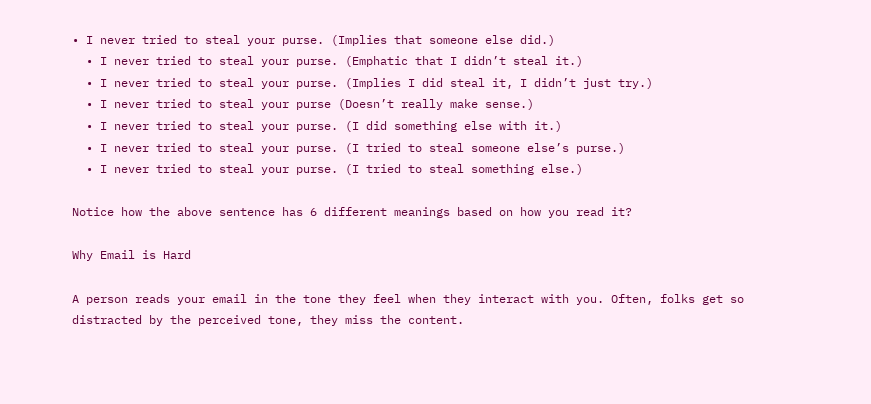• I never tried to steal your purse. (Implies that someone else did.)
  • I never tried to steal your purse. (Emphatic that I didn’t steal it.)
  • I never tried to steal your purse. (Implies I did steal it, I didn’t just try.)
  • I never tried to steal your purse (Doesn’t really make sense.)
  • I never tried to steal your purse. (I did something else with it.)
  • I never tried to steal your purse. (I tried to steal someone else’s purse.)
  • I never tried to steal your purse. (I tried to steal something else.)

Notice how the above sentence has 6 different meanings based on how you read it?

Why Email is Hard

A person reads your email in the tone they feel when they interact with you. Often, folks get so distracted by the perceived tone, they miss the content.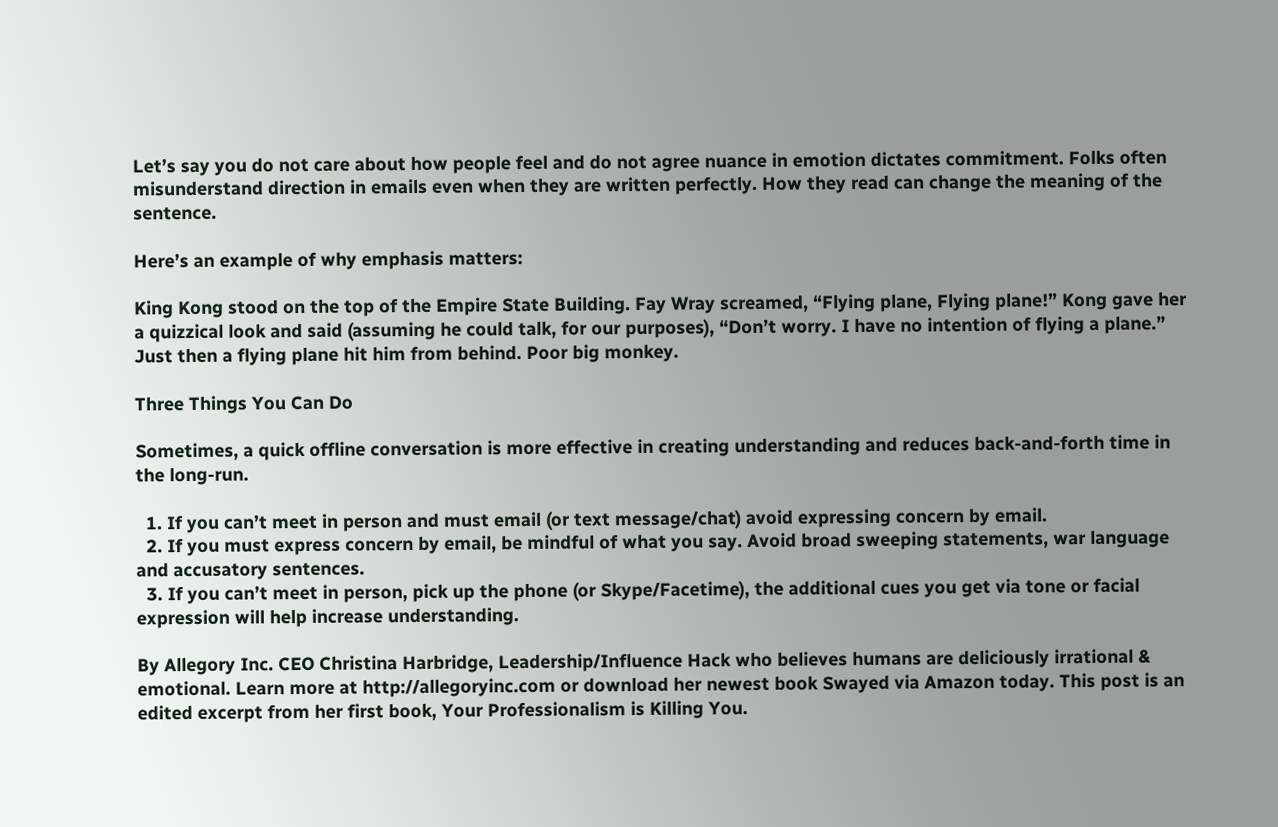Let’s say you do not care about how people feel and do not agree nuance in emotion dictates commitment. Folks often misunderstand direction in emails even when they are written perfectly. How they read can change the meaning of the sentence.

Here’s an example of why emphasis matters:

King Kong stood on the top of the Empire State Building. Fay Wray screamed, “Flying plane, Flying plane!” Kong gave her a quizzical look and said (assuming he could talk, for our purposes), “Don’t worry. I have no intention of flying a plane.” Just then a flying plane hit him from behind. Poor big monkey.

Three Things You Can Do

Sometimes, a quick offline conversation is more effective in creating understanding and reduces back-and-forth time in the long-run.

  1. If you can’t meet in person and must email (or text message/chat) avoid expressing concern by email.
  2. If you must express concern by email, be mindful of what you say. Avoid broad sweeping statements, war language and accusatory sentences.
  3. If you can’t meet in person, pick up the phone (or Skype/Facetime), the additional cues you get via tone or facial expression will help increase understanding.

By Allegory Inc. CEO Christina Harbridge, Leadership/Influence Hack who believes humans are deliciously irrational & emotional. Learn more at http://allegoryinc.com or download her newest book Swayed via Amazon today. This post is an edited excerpt from her first book, Your Professionalism is Killing You.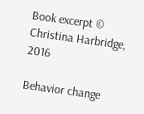Book excerpt © Christina Harbridge, 2016

Behavior change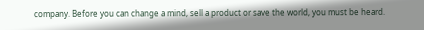company. Before you can change a mind, sell a product or save the world, you must be heard.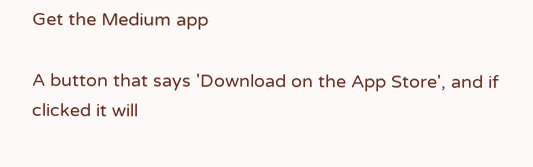Get the Medium app

A button that says 'Download on the App Store', and if clicked it will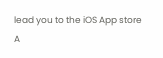lead you to the iOS App store
A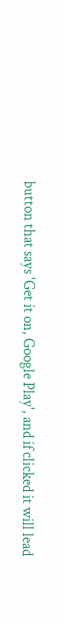button that says 'Get it on, Google Play', and if clicked it will lead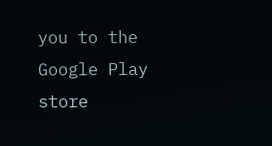you to the Google Play store